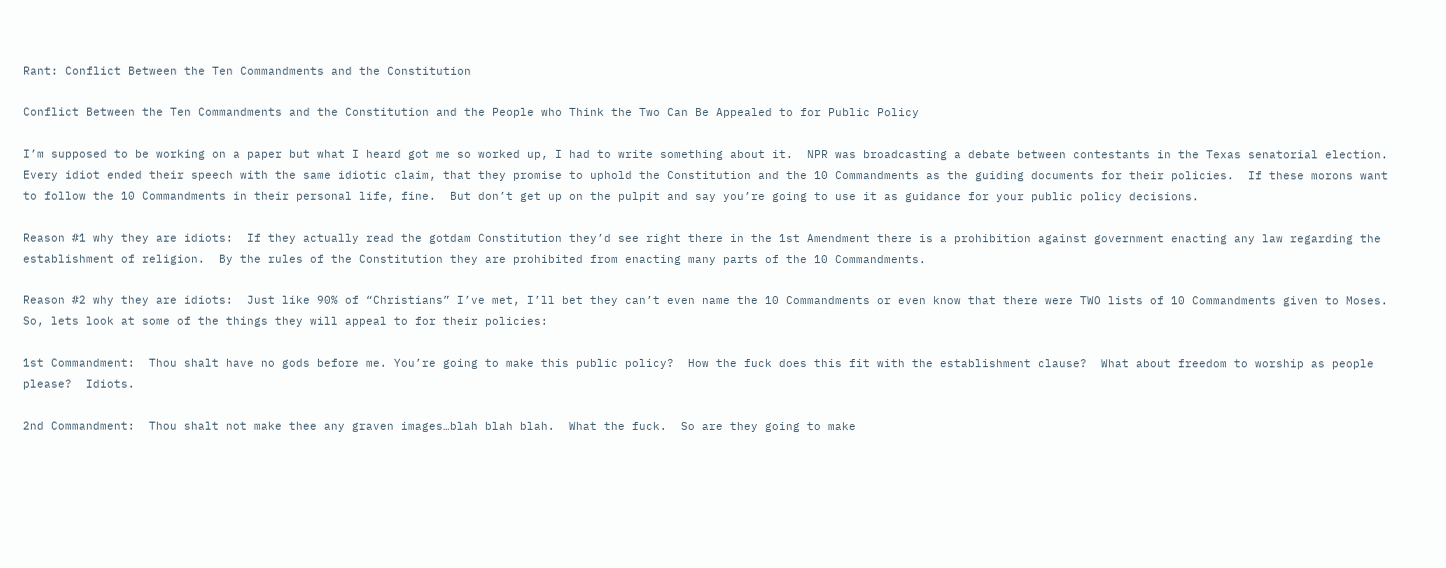Rant: Conflict Between the Ten Commandments and the Constitution

Conflict Between the Ten Commandments and the Constitution and the People who Think the Two Can Be Appealed to for Public Policy

I’m supposed to be working on a paper but what I heard got me so worked up, I had to write something about it.  NPR was broadcasting a debate between contestants in the Texas senatorial election.  Every idiot ended their speech with the same idiotic claim, that they promise to uphold the Constitution and the 10 Commandments as the guiding documents for their policies.  If these morons want to follow the 10 Commandments in their personal life, fine.  But don’t get up on the pulpit and say you’re going to use it as guidance for your public policy decisions.

Reason #1 why they are idiots:  If they actually read the gotdam Constitution they’d see right there in the 1st Amendment there is a prohibition against government enacting any law regarding the establishment of religion.  By the rules of the Constitution they are prohibited from enacting many parts of the 10 Commandments.

Reason #2 why they are idiots:  Just like 90% of “Christians” I’ve met, I’ll bet they can’t even name the 10 Commandments or even know that there were TWO lists of 10 Commandments given to Moses.  So, lets look at some of the things they will appeal to for their policies:

1st Commandment:  Thou shalt have no gods before me. You’re going to make this public policy?  How the fuck does this fit with the establishment clause?  What about freedom to worship as people please?  Idiots.

2nd Commandment:  Thou shalt not make thee any graven images…blah blah blah.  What the fuck.  So are they going to make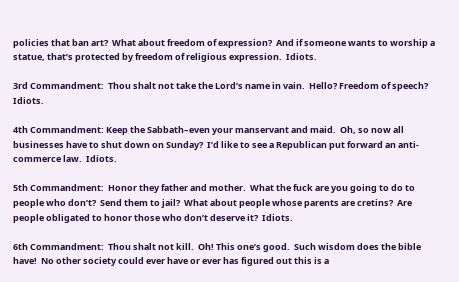policies that ban art?  What about freedom of expression?  And if someone wants to worship a statue, that’s protected by freedom of religious expression.  Idiots.

3rd Commandment:  Thou shalt not take the Lord’s name in vain.  Hello? Freedom of speech?  Idiots.

4th Commandment: Keep the Sabbath–even your manservant and maid.  Oh, so now all businesses have to shut down on Sunday?  I’d like to see a Republican put forward an anti-commerce law.  Idiots.

5th Commandment:  Honor they father and mother.  What the fuck are you going to do to people who don’t?  Send them to jail?  What about people whose parents are cretins?  Are people obligated to honor those who don’t deserve it?  Idiots.

6th Commandment:  Thou shalt not kill.  Oh! This one’s good.  Such wisdom does the bible have!  No other society could ever have or ever has figured out this is a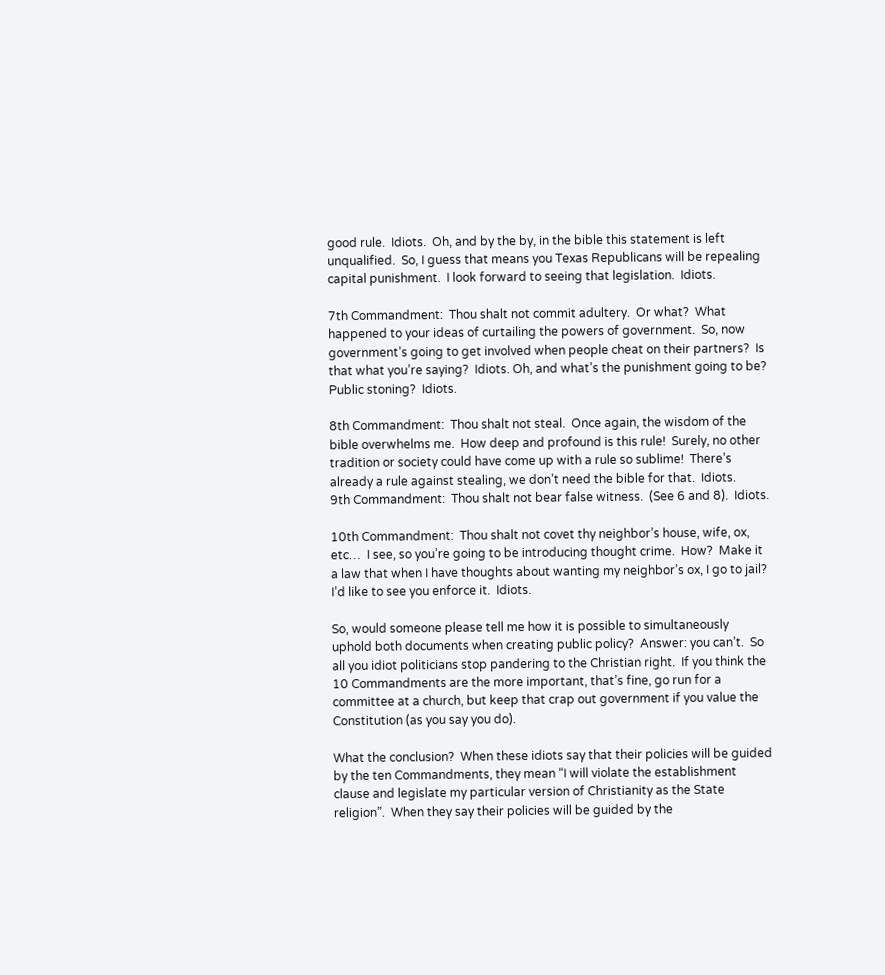good rule.  Idiots.  Oh, and by the by, in the bible this statement is left unqualified.  So, I guess that means you Texas Republicans will be repealing capital punishment.  I look forward to seeing that legislation.  Idiots.

7th Commandment:  Thou shalt not commit adultery.  Or what?  What happened to your ideas of curtailing the powers of government.  So, now government’s going to get involved when people cheat on their partners?  Is that what you’re saying?  Idiots. Oh, and what’s the punishment going to be? Public stoning?  Idiots.

8th Commandment:  Thou shalt not steal.  Once again, the wisdom of the bible overwhelms me.  How deep and profound is this rule!  Surely, no other tradition or society could have come up with a rule so sublime!  There’s already a rule against stealing, we don’t need the bible for that.  Idiots.
9th Commandment:  Thou shalt not bear false witness.  (See 6 and 8).  Idiots.

10th Commandment:  Thou shalt not covet thy neighbor’s house, wife, ox, etc…  I see, so you’re going to be introducing thought crime.  How?  Make it a law that when I have thoughts about wanting my neighbor’s ox, I go to jail?  I’d like to see you enforce it.  Idiots.

So, would someone please tell me how it is possible to simultaneously uphold both documents when creating public policy?  Answer: you can’t.  So all you idiot politicians stop pandering to the Christian right.  If you think the 10 Commandments are the more important, that’s fine, go run for a committee at a church, but keep that crap out government if you value the Constitution (as you say you do).

What the conclusion?  When these idiots say that their policies will be guided by the ten Commandments, they mean “I will violate the establishment clause and legislate my particular version of Christianity as the State religion”.  When they say their policies will be guided by the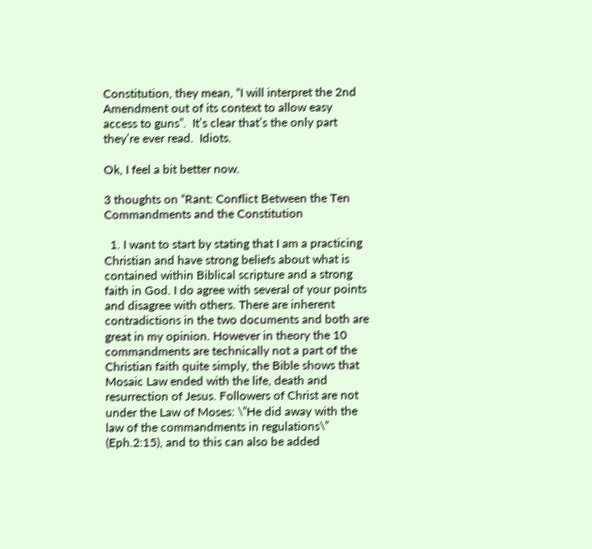Constitution, they mean, “I will interpret the 2nd Amendment out of its context to allow easy access to guns”.  It’s clear that’s the only part they’re ever read.  Idiots.

Ok, I feel a bit better now.

3 thoughts on “Rant: Conflict Between the Ten Commandments and the Constitution

  1. I want to start by stating that I am a practicing Christian and have strong beliefs about what is contained within Biblical scripture and a strong faith in God. I do agree with several of your points and disagree with others. There are inherent contradictions in the two documents and both are great in my opinion. However in theory the 10 commandments are technically not a part of the Christian faith quite simply, the Bible shows that Mosaic Law ended with the life, death and resurrection of Jesus. Followers of Christ are not under the Law of Moses: \”He did away with the law of the commandments in regulations\” (Eph.2:15), and to this can also be added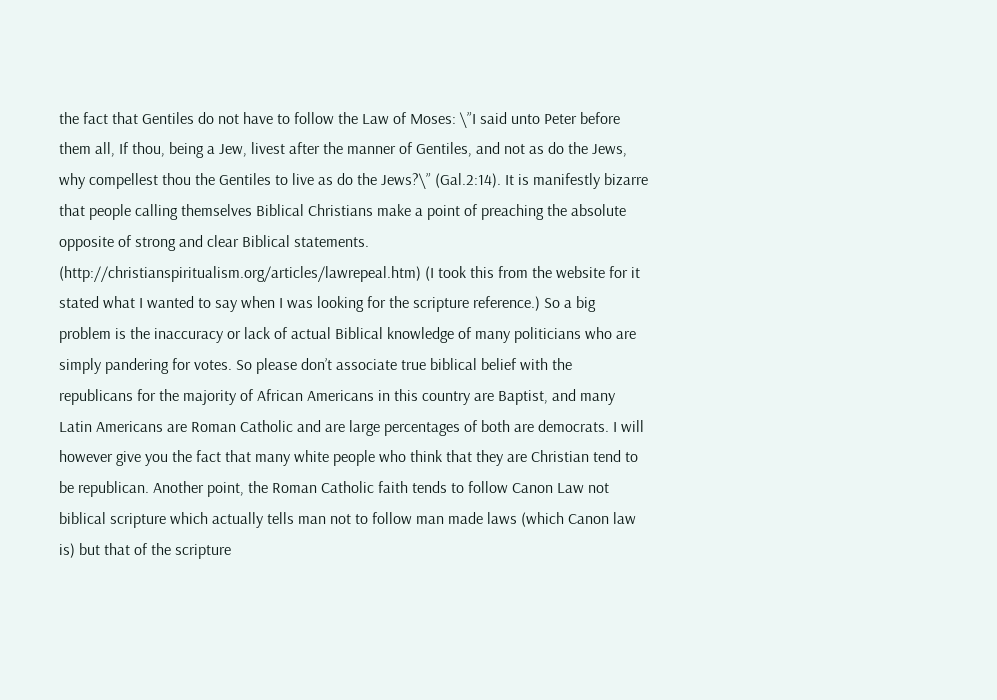the fact that Gentiles do not have to follow the Law of Moses: \”I said unto Peter before them all, If thou, being a Jew, livest after the manner of Gentiles, and not as do the Jews, why compellest thou the Gentiles to live as do the Jews?\” (Gal.2:14). It is manifestly bizarre that people calling themselves Biblical Christians make a point of preaching the absolute opposite of strong and clear Biblical statements. (http://christianspiritualism.org/articles/lawrepeal.htm) (I took this from the website for it stated what I wanted to say when I was looking for the scripture reference.) So a big problem is the inaccuracy or lack of actual Biblical knowledge of many politicians who are simply pandering for votes. So please don’t associate true biblical belief with the republicans for the majority of African Americans in this country are Baptist, and many Latin Americans are Roman Catholic and are large percentages of both are democrats. I will however give you the fact that many white people who think that they are Christian tend to be republican. Another point, the Roman Catholic faith tends to follow Canon Law not biblical scripture which actually tells man not to follow man made laws (which Canon law is) but that of the scripture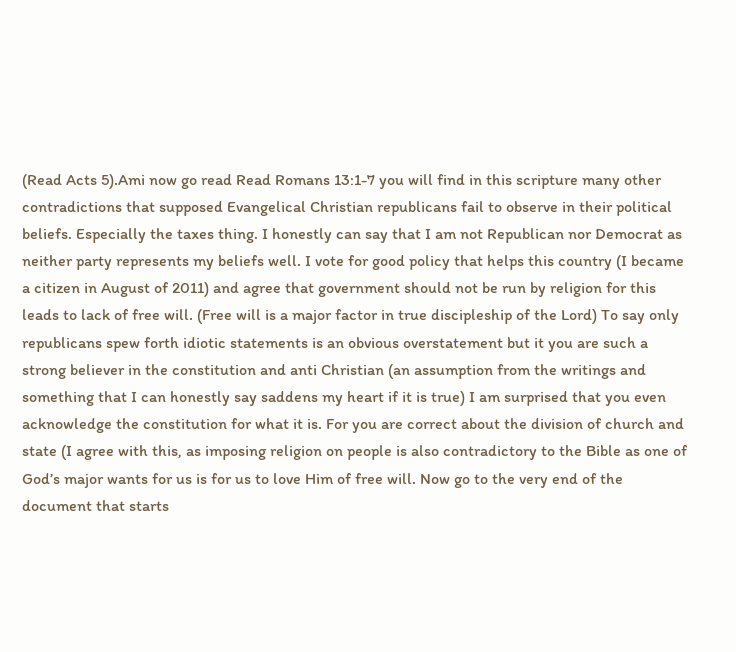(Read Acts 5).Ami now go read Read Romans 13:1-7 you will find in this scripture many other contradictions that supposed Evangelical Christian republicans fail to observe in their political beliefs. Especially the taxes thing. I honestly can say that I am not Republican nor Democrat as neither party represents my beliefs well. I vote for good policy that helps this country (I became a citizen in August of 2011) and agree that government should not be run by religion for this leads to lack of free will. (Free will is a major factor in true discipleship of the Lord) To say only republicans spew forth idiotic statements is an obvious overstatement but it you are such a strong believer in the constitution and anti Christian (an assumption from the writings and something that I can honestly say saddens my heart if it is true) I am surprised that you even acknowledge the constitution for what it is. For you are correct about the division of church and state (I agree with this, as imposing religion on people is also contradictory to the Bible as one of God’s major wants for us is for us to love Him of free will. Now go to the very end of the document that starts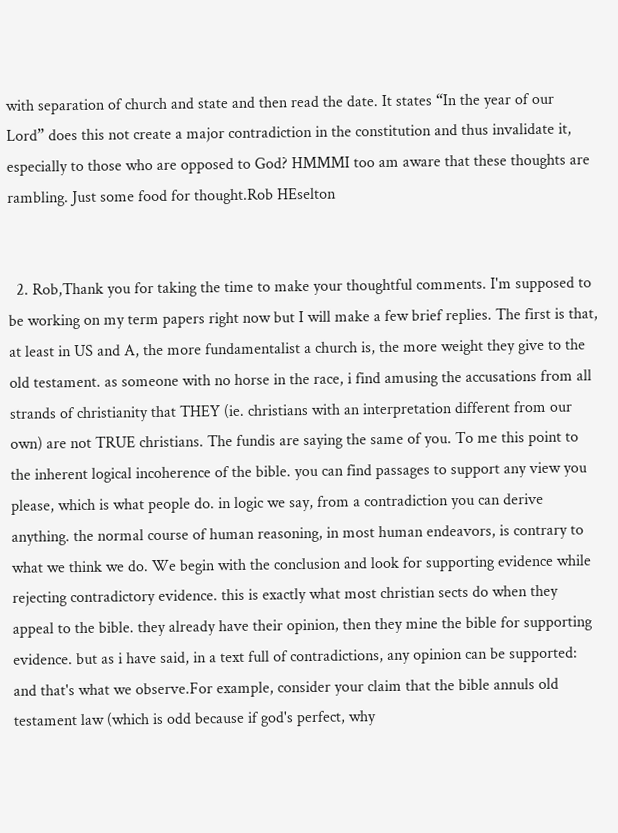with separation of church and state and then read the date. It states “In the year of our Lord” does this not create a major contradiction in the constitution and thus invalidate it, especially to those who are opposed to God? HMMMI too am aware that these thoughts are rambling. Just some food for thought.Rob HEselton


  2. Rob,Thank you for taking the time to make your thoughtful comments. I'm supposed to be working on my term papers right now but I will make a few brief replies. The first is that, at least in US and A, the more fundamentalist a church is, the more weight they give to the old testament. as someone with no horse in the race, i find amusing the accusations from all strands of christianity that THEY (ie. christians with an interpretation different from our own) are not TRUE christians. The fundis are saying the same of you. To me this point to the inherent logical incoherence of the bible. you can find passages to support any view you please, which is what people do. in logic we say, from a contradiction you can derive anything. the normal course of human reasoning, in most human endeavors, is contrary to what we think we do. We begin with the conclusion and look for supporting evidence while rejecting contradictory evidence. this is exactly what most christian sects do when they appeal to the bible. they already have their opinion, then they mine the bible for supporting evidence. but as i have said, in a text full of contradictions, any opinion can be supported: and that's what we observe.For example, consider your claim that the bible annuls old testament law (which is odd because if god's perfect, why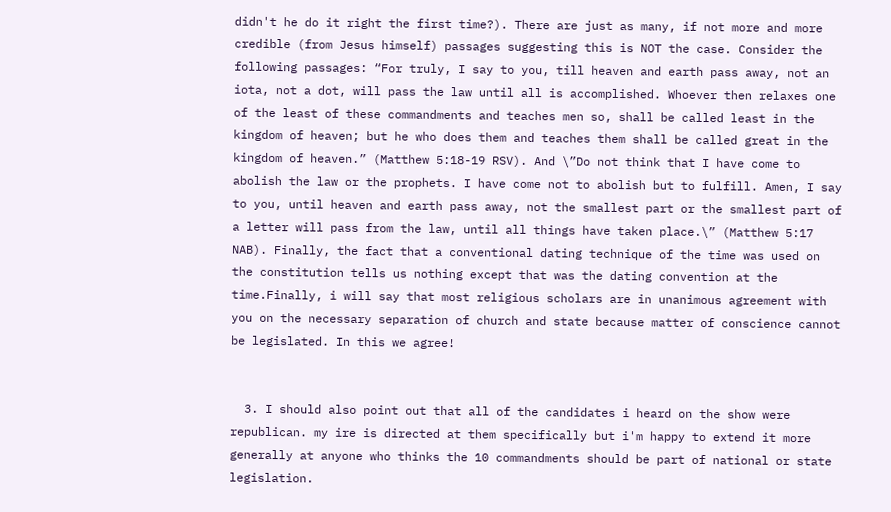didn't he do it right the first time?). There are just as many, if not more and more credible (from Jesus himself) passages suggesting this is NOT the case. Consider the following passages: “For truly, I say to you, till heaven and earth pass away, not an iota, not a dot, will pass the law until all is accomplished. Whoever then relaxes one of the least of these commandments and teaches men so, shall be called least in the kingdom of heaven; but he who does them and teaches them shall be called great in the kingdom of heaven.” (Matthew 5:18-19 RSV). And \”Do not think that I have come to abolish the law or the prophets. I have come not to abolish but to fulfill. Amen, I say to you, until heaven and earth pass away, not the smallest part or the smallest part of a letter will pass from the law, until all things have taken place.\” (Matthew 5:17 NAB). Finally, the fact that a conventional dating technique of the time was used on the constitution tells us nothing except that was the dating convention at the time.Finally, i will say that most religious scholars are in unanimous agreement with you on the necessary separation of church and state because matter of conscience cannot be legislated. In this we agree!


  3. I should also point out that all of the candidates i heard on the show were republican. my ire is directed at them specifically but i'm happy to extend it more generally at anyone who thinks the 10 commandments should be part of national or state legislation.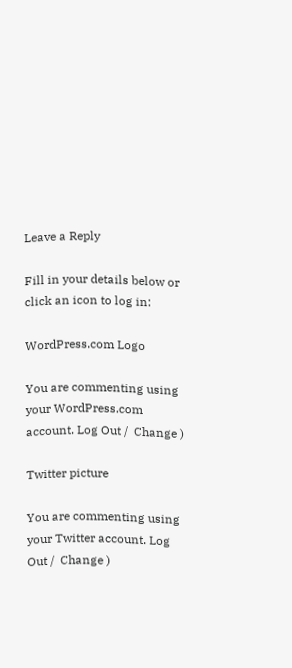Leave a Reply

Fill in your details below or click an icon to log in:

WordPress.com Logo

You are commenting using your WordPress.com account. Log Out /  Change )

Twitter picture

You are commenting using your Twitter account. Log Out /  Change )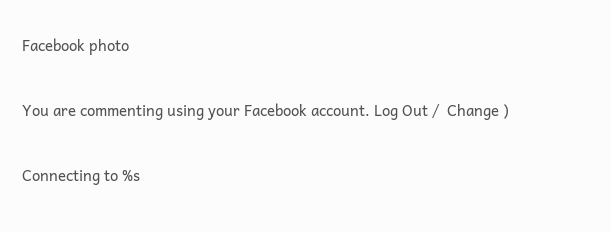Facebook photo

You are commenting using your Facebook account. Log Out /  Change )

Connecting to %s